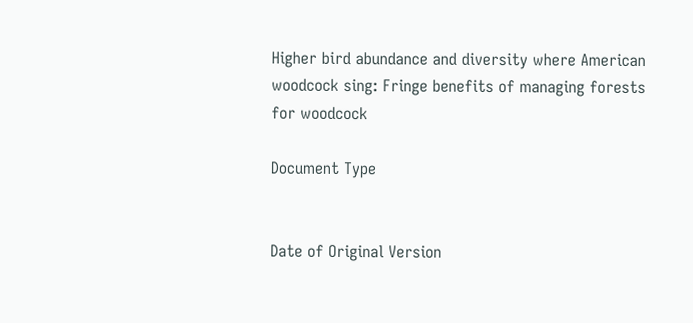Higher bird abundance and diversity where American woodcock sing: Fringe benefits of managing forests for woodcock

Document Type


Date of Original Version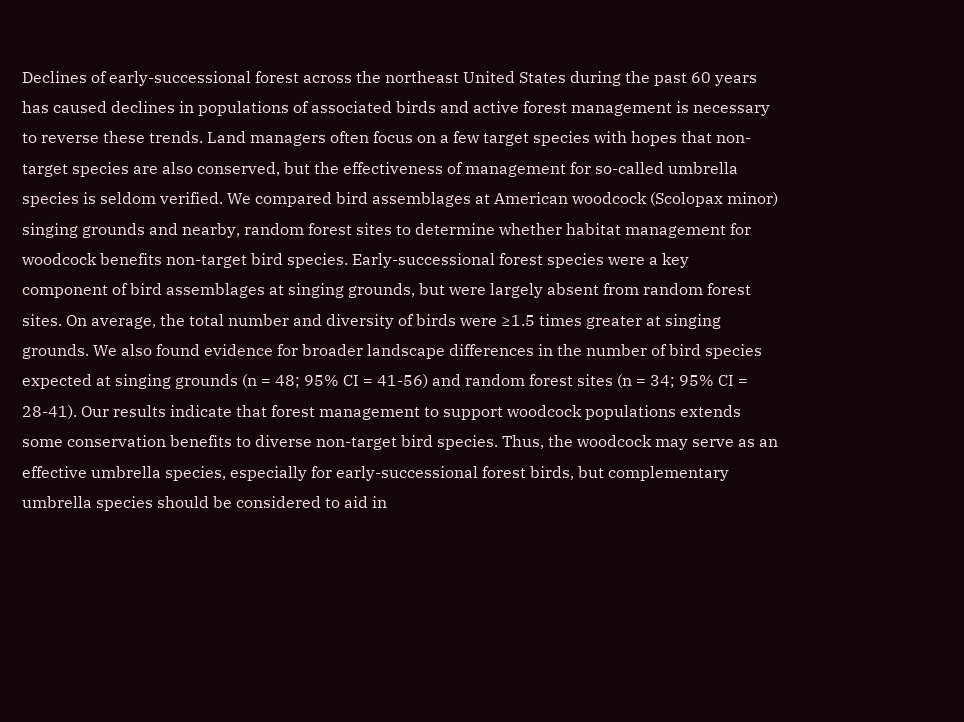Declines of early-successional forest across the northeast United States during the past 60 years has caused declines in populations of associated birds and active forest management is necessary to reverse these trends. Land managers often focus on a few target species with hopes that non-target species are also conserved, but the effectiveness of management for so-called umbrella species is seldom verified. We compared bird assemblages at American woodcock (Scolopax minor) singing grounds and nearby, random forest sites to determine whether habitat management for woodcock benefits non-target bird species. Early-successional forest species were a key component of bird assemblages at singing grounds, but were largely absent from random forest sites. On average, the total number and diversity of birds were ≥1.5 times greater at singing grounds. We also found evidence for broader landscape differences in the number of bird species expected at singing grounds (n = 48; 95% CI = 41-56) and random forest sites (n = 34; 95% CI = 28-41). Our results indicate that forest management to support woodcock populations extends some conservation benefits to diverse non-target bird species. Thus, the woodcock may serve as an effective umbrella species, especially for early-successional forest birds, but complementary umbrella species should be considered to aid in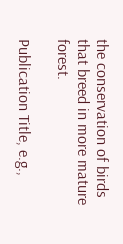the conservation of birds that breed in more mature forest.

Publication Title, e.g.,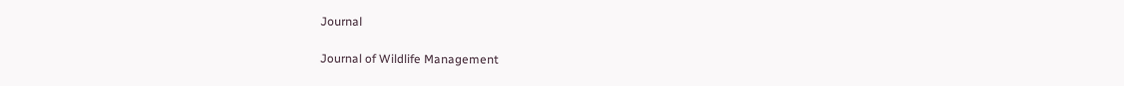Journal

Journal of Wildlife Management